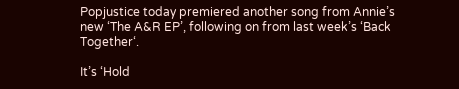Popjustice today premiered another song from Annie’s new ‘The A&R EP’, following on from last week’s ‘Back Together‘.

It’s ‘Hold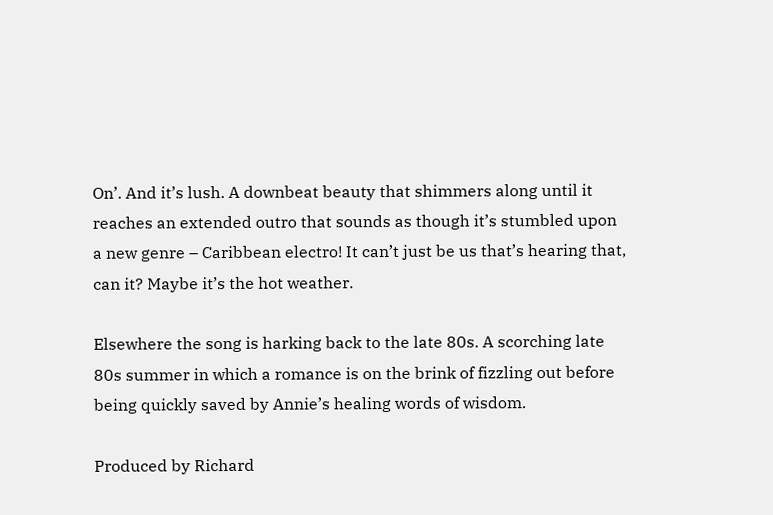On’. And it’s lush. A downbeat beauty that shimmers along until it reaches an extended outro that sounds as though it’s stumbled upon a new genre – Caribbean electro! It can’t just be us that’s hearing that, can it? Maybe it’s the hot weather.

Elsewhere the song is harking back to the late 80s. A scorching late 80s summer in which a romance is on the brink of fizzling out before being quickly saved by Annie’s healing words of wisdom.

Produced by Richard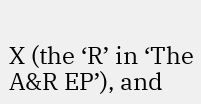X (the ‘R’ in ‘The A&R EP’), and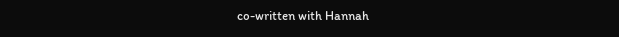co-written with Hannah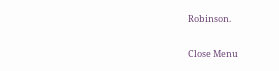Robinson.


Close Menu